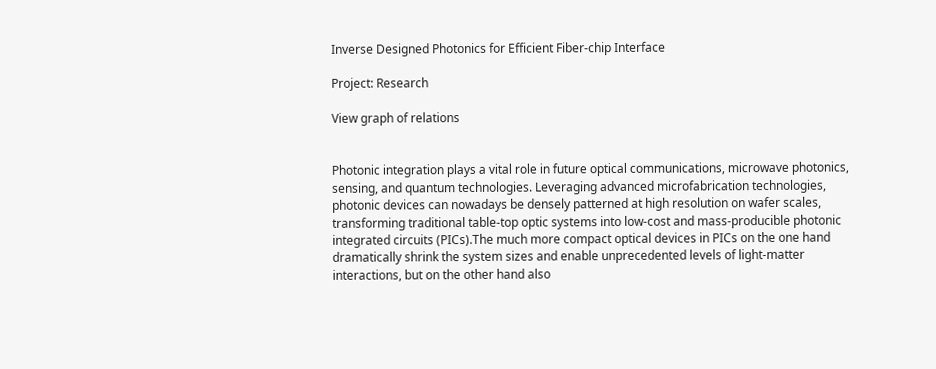Inverse Designed Photonics for Efficient Fiber-chip Interface

Project: Research

View graph of relations


Photonic integration plays a vital role in future optical communications, microwave photonics, sensing, and quantum technologies. Leveraging advanced microfabrication technologies, photonic devices can nowadays be densely patterned at high resolution on wafer scales, transforming traditional table-top optic systems into low-cost and mass-producible photonic integrated circuits (PICs).The much more compact optical devices in PICs on the one hand dramatically shrink the system sizes and enable unprecedented levels of light-matter interactions, but on the other hand also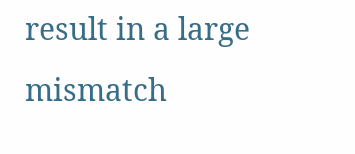result in a large mismatch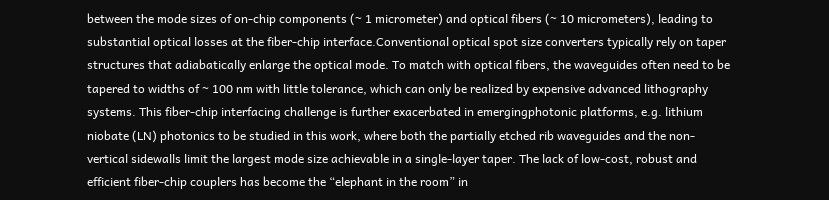between the mode sizes of on-chip components (~ 1 micrometer) and optical fibers (~ 10 micrometers), leading to substantial optical losses at the fiber-chip interface.Conventional optical spot size converters typically rely on taper structures that adiabatically enlarge the optical mode. To match with optical fibers, the waveguides often need to be tapered to widths of ~ 100 nm with little tolerance, which can only be realized by expensive advanced lithography systems. This fiber-chip interfacing challenge is further exacerbated in emergingphotonic platforms, e.g. lithium niobate (LN) photonics to be studied in this work, where both the partially etched rib waveguides and the non-vertical sidewalls limit the largest mode size achievable in a single-layer taper. The lack of low-cost, robust and efficient fiber-chip couplers has become the “elephant in the room” in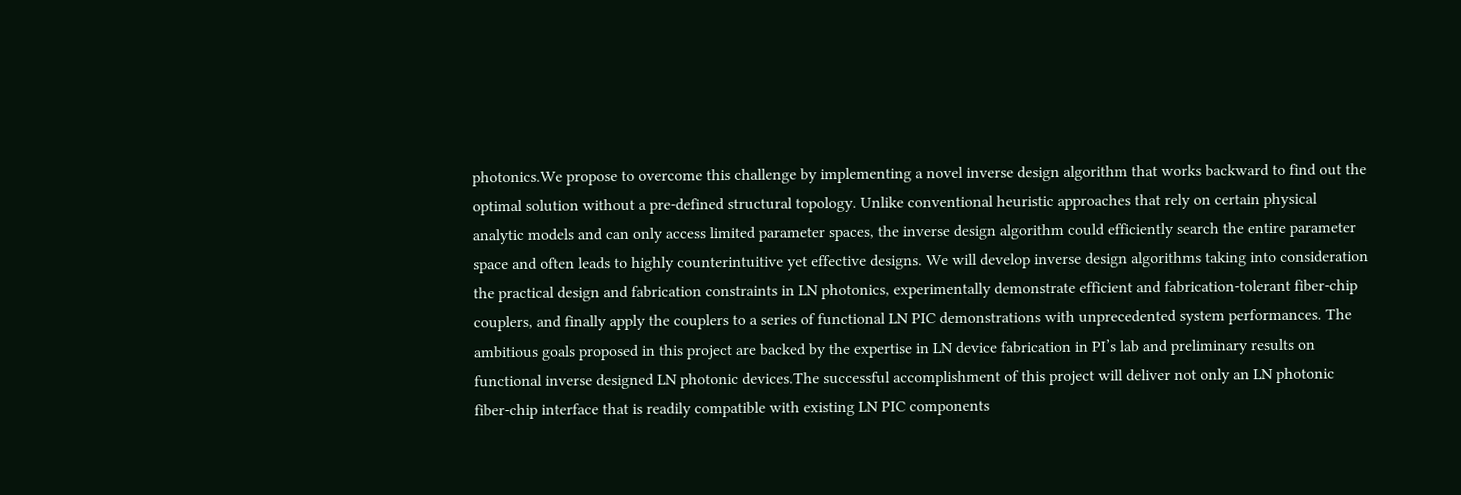photonics.We propose to overcome this challenge by implementing a novel inverse design algorithm that works backward to find out the optimal solution without a pre-defined structural topology. Unlike conventional heuristic approaches that rely on certain physical analytic models and can only access limited parameter spaces, the inverse design algorithm could efficiently search the entire parameter space and often leads to highly counterintuitive yet effective designs. We will develop inverse design algorithms taking into consideration the practical design and fabrication constraints in LN photonics, experimentally demonstrate efficient and fabrication-tolerant fiber-chip couplers, and finally apply the couplers to a series of functional LN PIC demonstrations with unprecedented system performances. The ambitious goals proposed in this project are backed by the expertise in LN device fabrication in PI’s lab and preliminary results on functional inverse designed LN photonic devices.The successful accomplishment of this project will deliver not only an LN photonic fiber-chip interface that is readily compatible with existing LN PIC components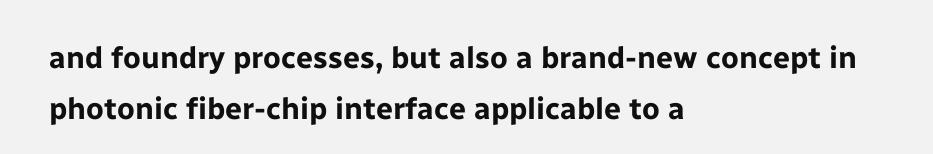and foundry processes, but also a brand-new concept in photonic fiber-chip interface applicable to a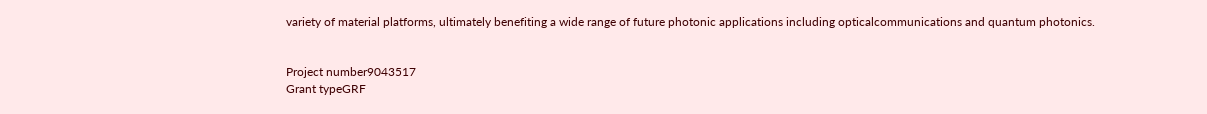variety of material platforms, ultimately benefiting a wide range of future photonic applications including opticalcommunications and quantum photonics.


Project number9043517
Grant typeGRF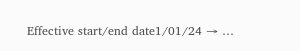Effective start/end date1/01/24 → …